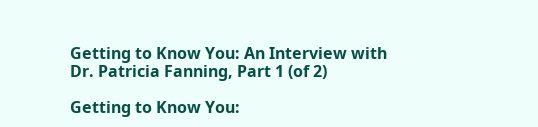Getting to Know You: An Interview with Dr. Patricia Fanning, Part 1 (of 2)

Getting to Know You: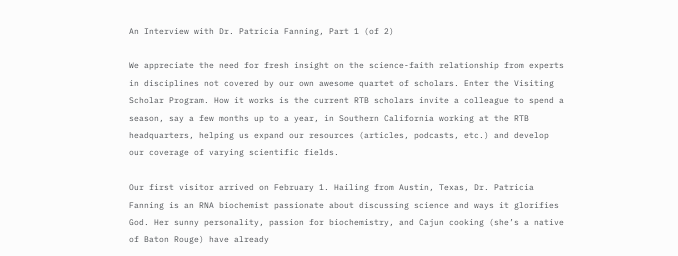An Interview with Dr. Patricia Fanning, Part 1 (of 2)

We appreciate the need for fresh insight on the science-faith relationship from experts in disciplines not covered by our own awesome quartet of scholars. Enter the Visiting Scholar Program. How it works is the current RTB scholars invite a colleague to spend a season, say a few months up to a year, in Southern California working at the RTB headquarters, helping us expand our resources (articles, podcasts, etc.) and develop our coverage of varying scientific fields.

Our first visitor arrived on February 1. Hailing from Austin, Texas, Dr. Patricia Fanning is an RNA biochemist passionate about discussing science and ways it glorifies God. Her sunny personality, passion for biochemistry, and Cajun cooking (she’s a native of Baton Rouge) have already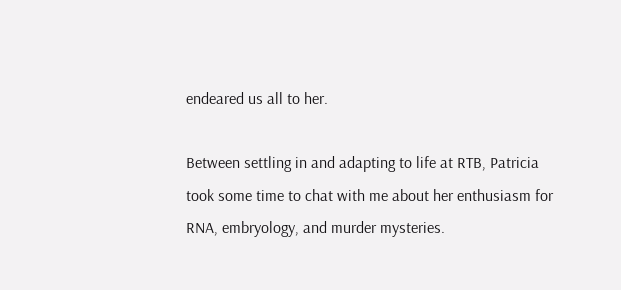endeared us all to her.

Between settling in and adapting to life at RTB, Patricia took some time to chat with me about her enthusiasm for RNA, embryology, and murder mysteries.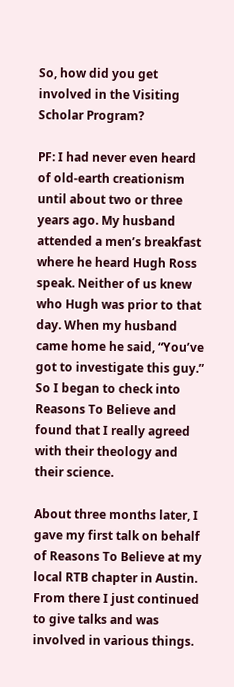So, how did you get involved in the Visiting Scholar Program?

PF: I had never even heard of old-earth creationism until about two or three years ago. My husband attended a men’s breakfast where he heard Hugh Ross speak. Neither of us knew who Hugh was prior to that day. When my husband came home he said, “You’ve got to investigate this guy.” So I began to check into Reasons To Believe and found that I really agreed with their theology and their science.

About three months later, I gave my first talk on behalf of Reasons To Believe at my local RTB chapter in Austin. From there I just continued to give talks and was involved in various things.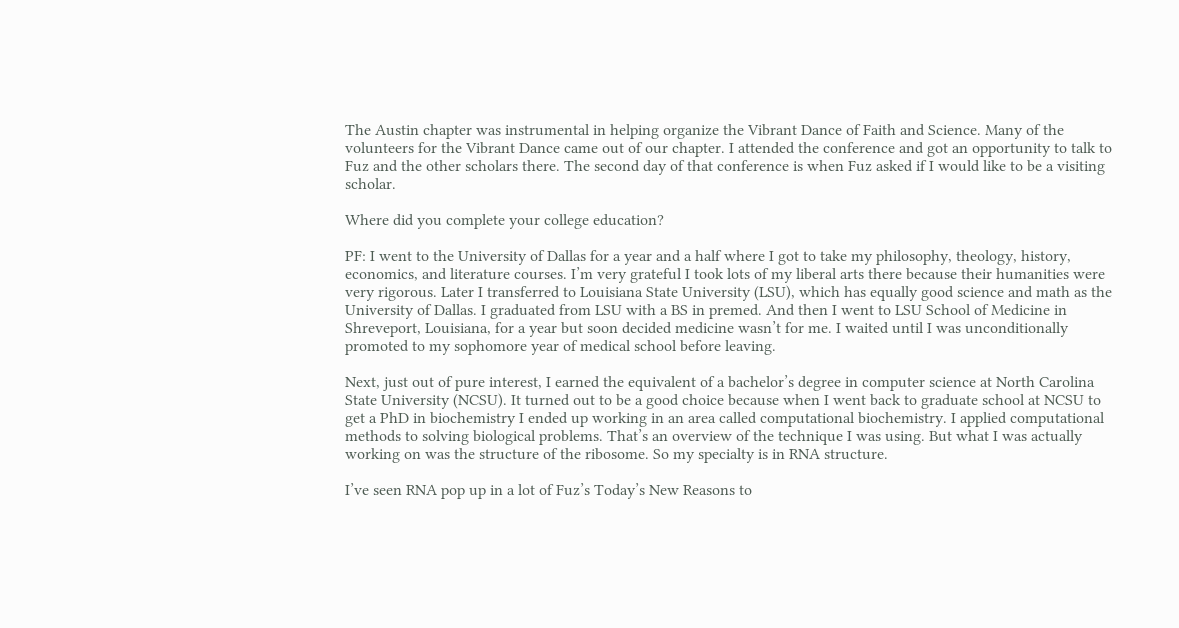The Austin chapter was instrumental in helping organize the Vibrant Dance of Faith and Science. Many of the volunteers for the Vibrant Dance came out of our chapter. I attended the conference and got an opportunity to talk to Fuz and the other scholars there. The second day of that conference is when Fuz asked if I would like to be a visiting scholar.

Where did you complete your college education?

PF: I went to the University of Dallas for a year and a half where I got to take my philosophy, theology, history, economics, and literature courses. I’m very grateful I took lots of my liberal arts there because their humanities were very rigorous. Later I transferred to Louisiana State University (LSU), which has equally good science and math as the University of Dallas. I graduated from LSU with a BS in premed. And then I went to LSU School of Medicine in Shreveport, Louisiana, for a year but soon decided medicine wasn’t for me. I waited until I was unconditionally promoted to my sophomore year of medical school before leaving.

Next, just out of pure interest, I earned the equivalent of a bachelor’s degree in computer science at North Carolina State University (NCSU). It turned out to be a good choice because when I went back to graduate school at NCSU to get a PhD in biochemistry I ended up working in an area called computational biochemistry. I applied computational methods to solving biological problems. That’s an overview of the technique I was using. But what I was actually working on was the structure of the ribosome. So my specialty is in RNA structure.

I’ve seen RNA pop up in a lot of Fuz’s Today’s New Reasons to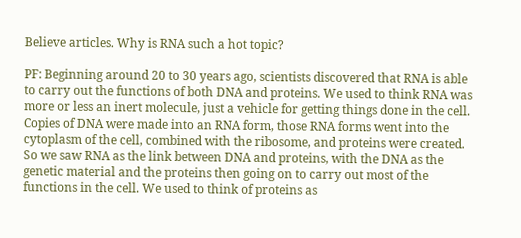Believe articles. Why is RNA such a hot topic?

PF: Beginning around 20 to 30 years ago, scientists discovered that RNA is able to carry out the functions of both DNA and proteins. We used to think RNA was more or less an inert molecule, just a vehicle for getting things done in the cell. Copies of DNA were made into an RNA form, those RNA forms went into the cytoplasm of the cell, combined with the ribosome, and proteins were created. So we saw RNA as the link between DNA and proteins, with the DNA as the genetic material and the proteins then going on to carry out most of the functions in the cell. We used to think of proteins as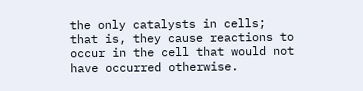the only catalysts in cells; that is, they cause reactions to occur in the cell that would not have occurred otherwise.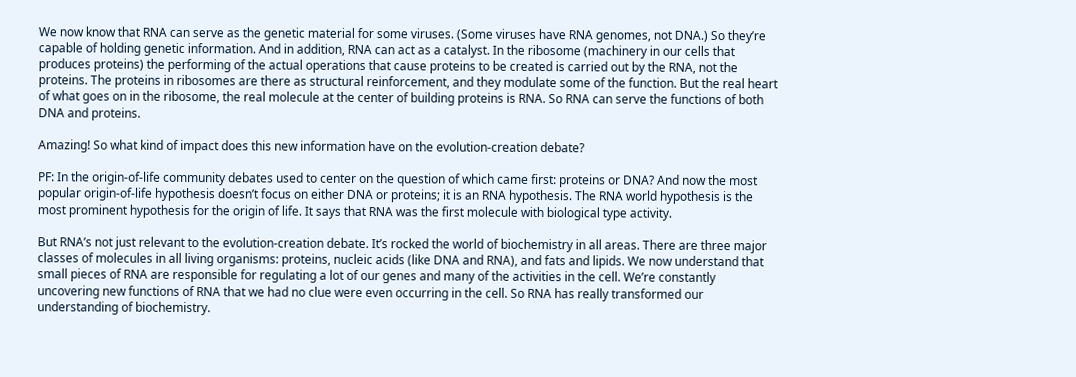We now know that RNA can serve as the genetic material for some viruses. (Some viruses have RNA genomes, not DNA.) So they’re capable of holding genetic information. And in addition, RNA can act as a catalyst. In the ribosome (machinery in our cells that produces proteins) the performing of the actual operations that cause proteins to be created is carried out by the RNA, not the proteins. The proteins in ribosomes are there as structural reinforcement, and they modulate some of the function. But the real heart of what goes on in the ribosome, the real molecule at the center of building proteins is RNA. So RNA can serve the functions of both DNA and proteins.

Amazing! So what kind of impact does this new information have on the evolution-creation debate?

PF: In the origin-of-life community debates used to center on the question of which came first: proteins or DNA? And now the most popular origin-of-life hypothesis doesn’t focus on either DNA or proteins; it is an RNA hypothesis. The RNA world hypothesis is the most prominent hypothesis for the origin of life. It says that RNA was the first molecule with biological type activity.

But RNA’s not just relevant to the evolution-creation debate. It’s rocked the world of biochemistry in all areas. There are three major classes of molecules in all living organisms: proteins, nucleic acids (like DNA and RNA), and fats and lipids. We now understand that small pieces of RNA are responsible for regulating a lot of our genes and many of the activities in the cell. We’re constantly uncovering new functions of RNA that we had no clue were even occurring in the cell. So RNA has really transformed our understanding of biochemistry.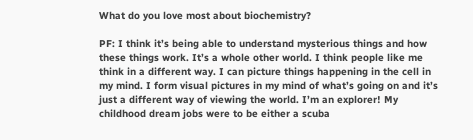What do you love most about biochemistry?

PF: I think it’s being able to understand mysterious things and how these things work. It’s a whole other world. I think people like me think in a different way. I can picture things happening in the cell in my mind. I form visual pictures in my mind of what’s going on and it’s just a different way of viewing the world. I’m an explorer! My childhood dream jobs were to be either a scuba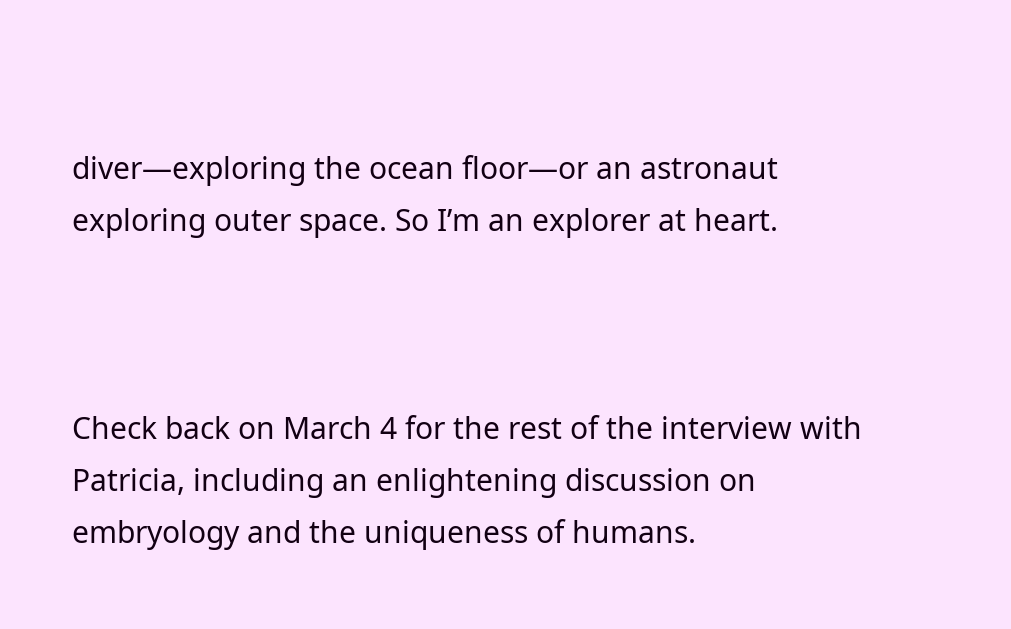diver—exploring the ocean floor—or an astronaut exploring outer space. So I’m an explorer at heart.



Check back on March 4 for the rest of the interview with Patricia, including an enlightening discussion on embryology and the uniqueness of humans.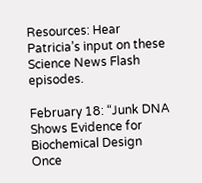Resources: Hear Patricia’s input on these Science News Flash episodes.

February 18: “Junk DNA Shows Evidence for Biochemical Design Once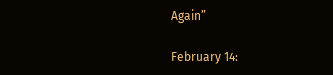Again”

February 14: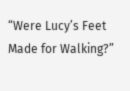“Were Lucy’s Feet Made for Walking?”